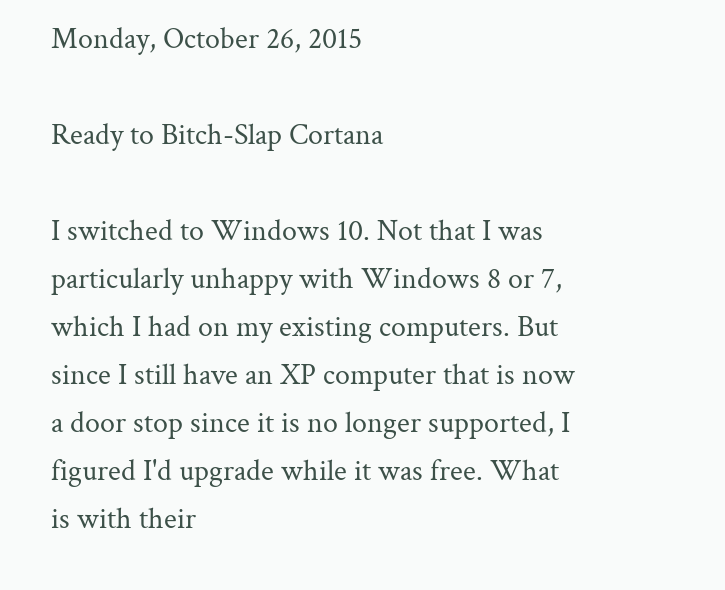Monday, October 26, 2015

Ready to Bitch-Slap Cortana

I switched to Windows 10. Not that I was particularly unhappy with Windows 8 or 7, which I had on my existing computers. But since I still have an XP computer that is now a door stop since it is no longer supported, I figured I'd upgrade while it was free. What is with their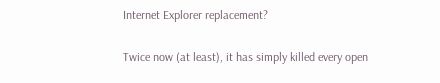Internet Explorer replacement?

Twice now (at least), it has simply killed every open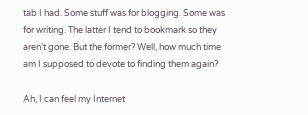tab I had. Some stuff was for blogging. Some was for writing. The latter I tend to bookmark so they aren't gone. But the former? Well, how much time am I supposed to devote to finding them again?

Ah, I can feel my Internet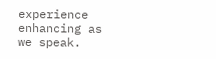experience enhancing as we speak.